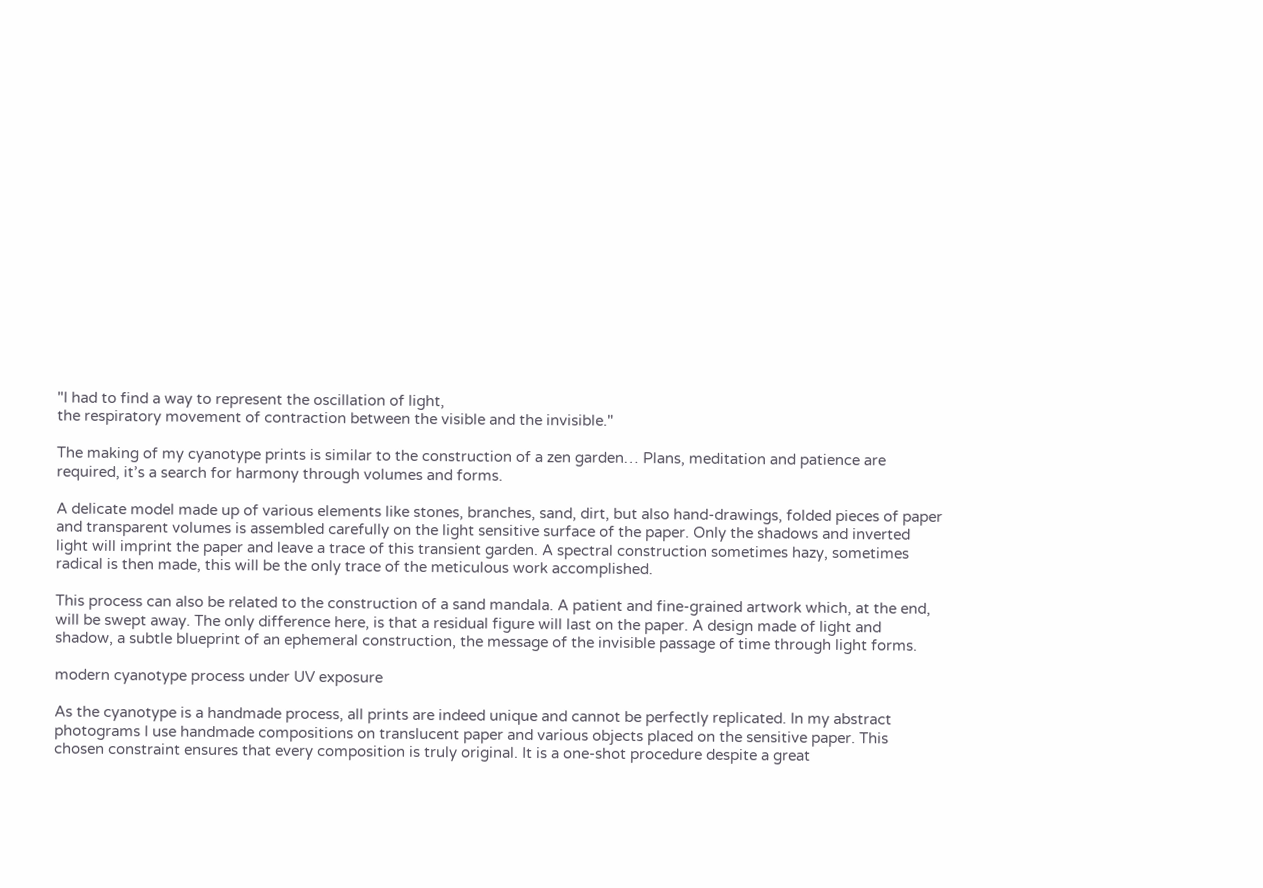"I had to find a way to represent the oscillation of light,
the respiratory movement of contraction between the visible and the invisible."

The making of my cyanotype prints is similar to the construction of a zen garden… Plans, meditation and patience are required, it’s a search for harmony through volumes and forms.

A delicate model made up of various elements like stones, branches, sand, dirt, but also hand-drawings, folded pieces of paper and transparent volumes is assembled carefully on the light sensitive surface of the paper. Only the shadows and inverted light will imprint the paper and leave a trace of this transient garden. A spectral construction sometimes hazy, sometimes radical is then made, this will be the only trace of the meticulous work accomplished.

This process can also be related to the construction of a sand mandala. A patient and fine-grained artwork which, at the end, will be swept away. The only difference here, is that a residual figure will last on the paper. A design made of light and shadow, a subtle blueprint of an ephemeral construction, the message of the invisible passage of time through light forms.

modern cyanotype process under UV exposure

As the cyanotype is a handmade process, all prints are indeed unique and cannot be perfectly replicated. In my abstract photograms I use handmade compositions on translucent paper and various objects placed on the sensitive paper. This chosen constraint ensures that every composition is truly original. It is a one-shot procedure despite a great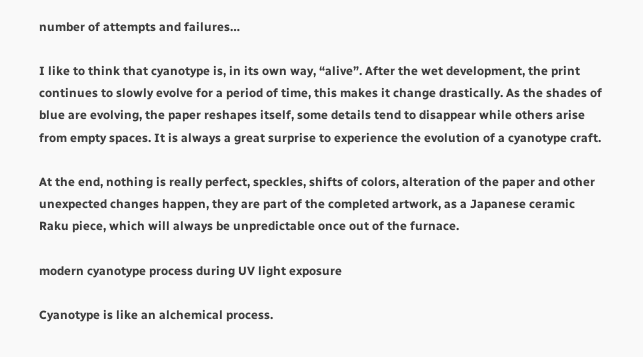number of attempts and failures…

I like to think that cyanotype is, in its own way, “alive”. After the wet development, the print continues to slowly evolve for a period of time, this makes it change drastically. As the shades of blue are evolving, the paper reshapes itself, some details tend to disappear while others arise from empty spaces. It is always a great surprise to experience the evolution of a cyanotype craft.

At the end, nothing is really perfect, speckles, shifts of colors, alteration of the paper and other unexpected changes happen, they are part of the completed artwork, as a Japanese ceramic Raku piece, which will always be unpredictable once out of the furnace.

modern cyanotype process during UV light exposure

Cyanotype is like an alchemical process.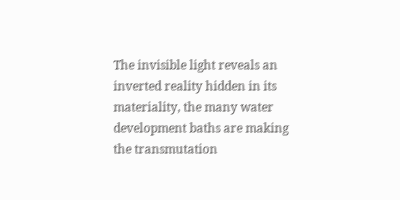The invisible light reveals an inverted reality hidden in its materiality, the many water development baths are making the transmutation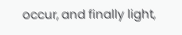occur, and finally light,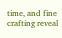time, and fine crafting reveal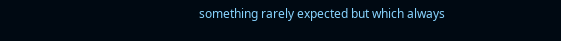something rarely expected but which always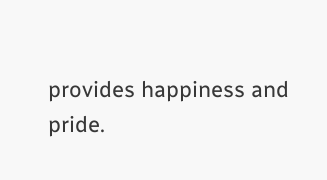provides happiness and pride.